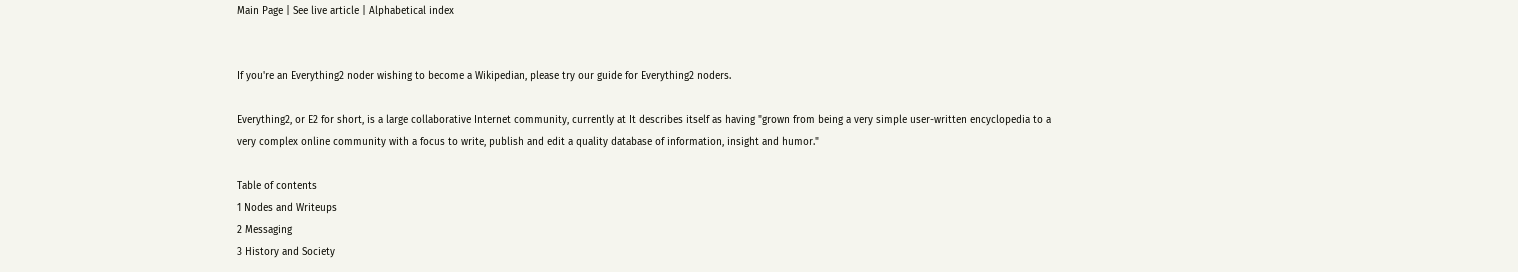Main Page | See live article | Alphabetical index


If you're an Everything2 noder wishing to become a Wikipedian, please try our guide for Everything2 noders.

Everything2, or E2 for short, is a large collaborative Internet community, currently at It describes itself as having "grown from being a very simple user-written encyclopedia to a very complex online community with a focus to write, publish and edit a quality database of information, insight and humor."

Table of contents
1 Nodes and Writeups
2 Messaging
3 History and Society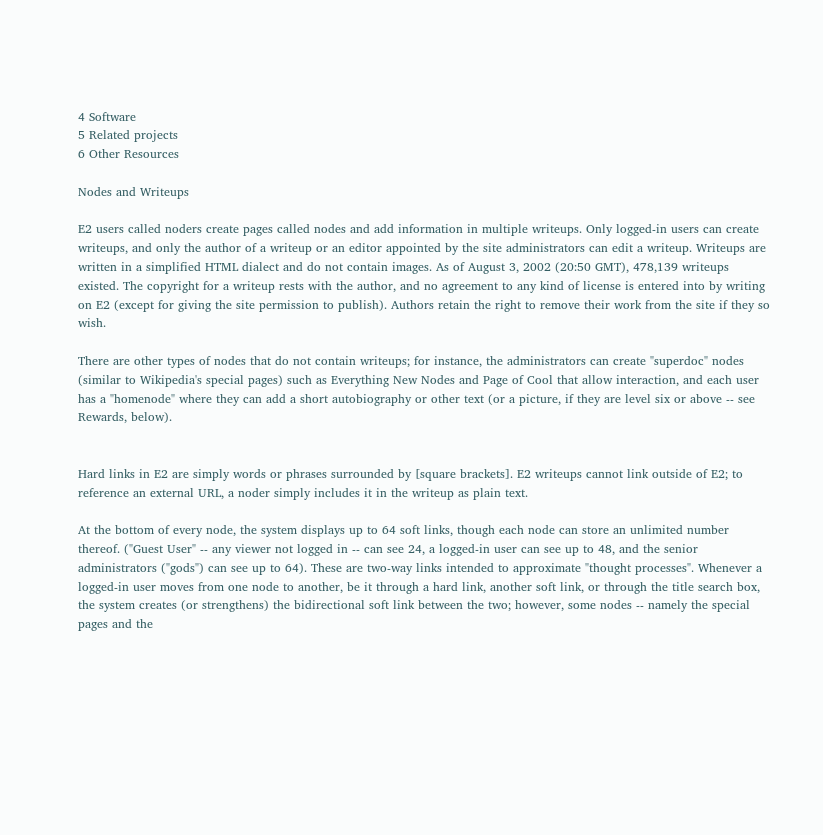4 Software
5 Related projects
6 Other Resources

Nodes and Writeups

E2 users called noders create pages called nodes and add information in multiple writeups. Only logged-in users can create writeups, and only the author of a writeup or an editor appointed by the site administrators can edit a writeup. Writeups are written in a simplified HTML dialect and do not contain images. As of August 3, 2002 (20:50 GMT), 478,139 writeups existed. The copyright for a writeup rests with the author, and no agreement to any kind of license is entered into by writing on E2 (except for giving the site permission to publish). Authors retain the right to remove their work from the site if they so wish.

There are other types of nodes that do not contain writeups; for instance, the administrators can create "superdoc" nodes (similar to Wikipedia's special pages) such as Everything New Nodes and Page of Cool that allow interaction, and each user has a "homenode" where they can add a short autobiography or other text (or a picture, if they are level six or above -- see Rewards, below).


Hard links in E2 are simply words or phrases surrounded by [square brackets]. E2 writeups cannot link outside of E2; to reference an external URL, a noder simply includes it in the writeup as plain text.

At the bottom of every node, the system displays up to 64 soft links, though each node can store an unlimited number thereof. ("Guest User" -- any viewer not logged in -- can see 24, a logged-in user can see up to 48, and the senior administrators ("gods") can see up to 64). These are two-way links intended to approximate "thought processes". Whenever a logged-in user moves from one node to another, be it through a hard link, another soft link, or through the title search box, the system creates (or strengthens) the bidirectional soft link between the two; however, some nodes -- namely the special pages and the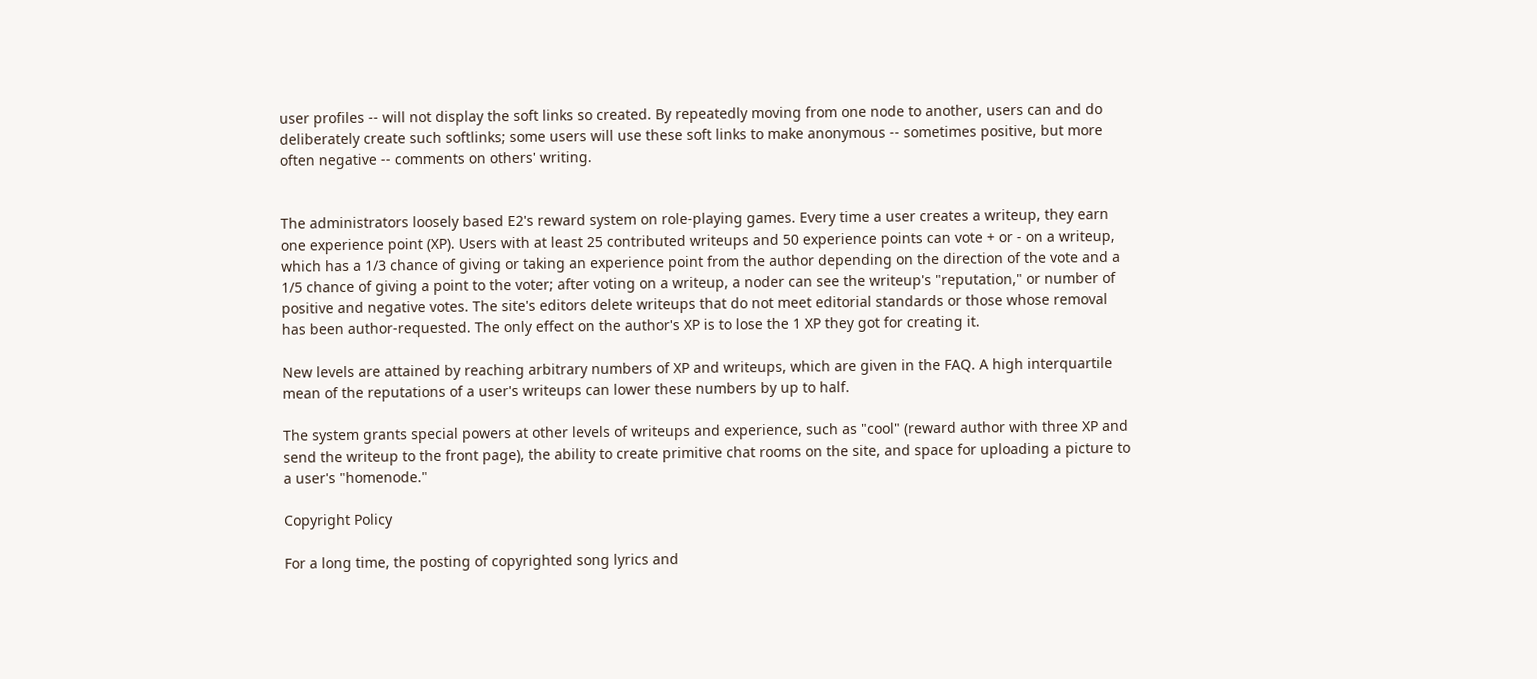user profiles -- will not display the soft links so created. By repeatedly moving from one node to another, users can and do deliberately create such softlinks; some users will use these soft links to make anonymous -- sometimes positive, but more often negative -- comments on others' writing.


The administrators loosely based E2's reward system on role-playing games. Every time a user creates a writeup, they earn one experience point (XP). Users with at least 25 contributed writeups and 50 experience points can vote + or - on a writeup, which has a 1/3 chance of giving or taking an experience point from the author depending on the direction of the vote and a 1/5 chance of giving a point to the voter; after voting on a writeup, a noder can see the writeup's "reputation," or number of positive and negative votes. The site's editors delete writeups that do not meet editorial standards or those whose removal has been author-requested. The only effect on the author's XP is to lose the 1 XP they got for creating it.

New levels are attained by reaching arbitrary numbers of XP and writeups, which are given in the FAQ. A high interquartile mean of the reputations of a user's writeups can lower these numbers by up to half.

The system grants special powers at other levels of writeups and experience, such as "cool" (reward author with three XP and send the writeup to the front page), the ability to create primitive chat rooms on the site, and space for uploading a picture to a user's "homenode."

Copyright Policy

For a long time, the posting of copyrighted song lyrics and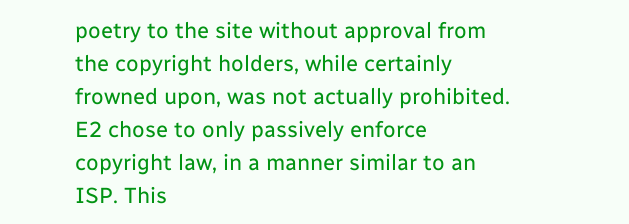poetry to the site without approval from the copyright holders, while certainly frowned upon, was not actually prohibited. E2 chose to only passively enforce copyright law, in a manner similar to an ISP. This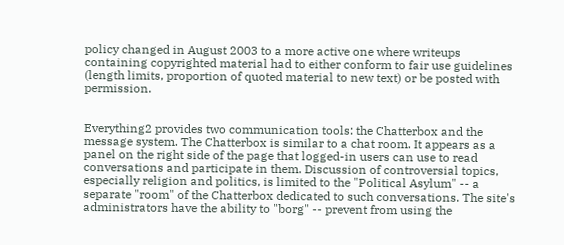policy changed in August 2003 to a more active one where writeups containing copyrighted material had to either conform to fair use guidelines (length limits, proportion of quoted material to new text) or be posted with permission.


Everything2 provides two communication tools: the Chatterbox and the message system. The Chatterbox is similar to a chat room. It appears as a panel on the right side of the page that logged-in users can use to read conversations and participate in them. Discussion of controversial topics, especially religion and politics, is limited to the "Political Asylum" -- a separate "room" of the Chatterbox dedicated to such conversations. The site's administrators have the ability to "borg" -- prevent from using the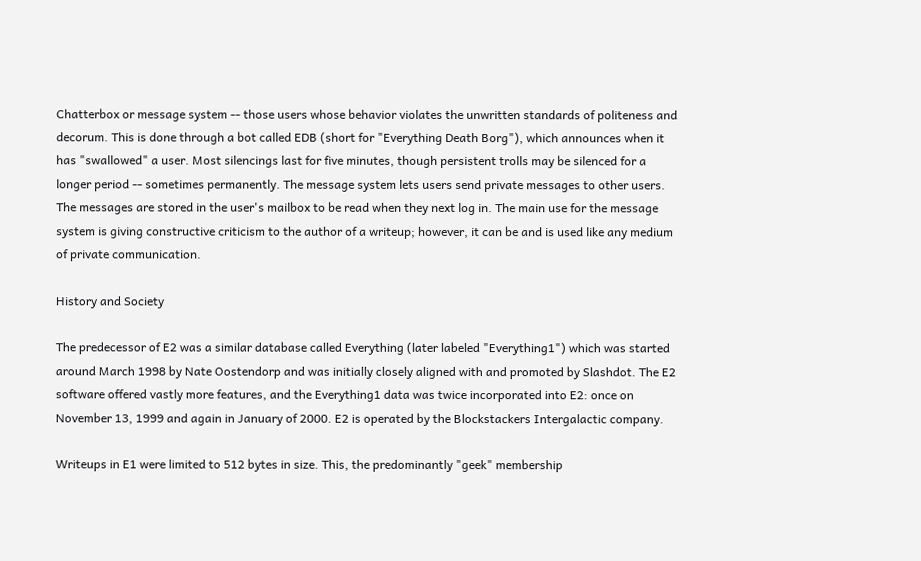Chatterbox or message system -- those users whose behavior violates the unwritten standards of politeness and decorum. This is done through a bot called EDB (short for "Everything Death Borg"), which announces when it has "swallowed" a user. Most silencings last for five minutes, though persistent trolls may be silenced for a longer period -- sometimes permanently. The message system lets users send private messages to other users. The messages are stored in the user's mailbox to be read when they next log in. The main use for the message system is giving constructive criticism to the author of a writeup; however, it can be and is used like any medium of private communication.

History and Society

The predecessor of E2 was a similar database called Everything (later labeled "Everything1") which was started around March 1998 by Nate Oostendorp and was initially closely aligned with and promoted by Slashdot. The E2 software offered vastly more features, and the Everything1 data was twice incorporated into E2: once on November 13, 1999 and again in January of 2000. E2 is operated by the Blockstackers Intergalactic company.

Writeups in E1 were limited to 512 bytes in size. This, the predominantly "geek" membership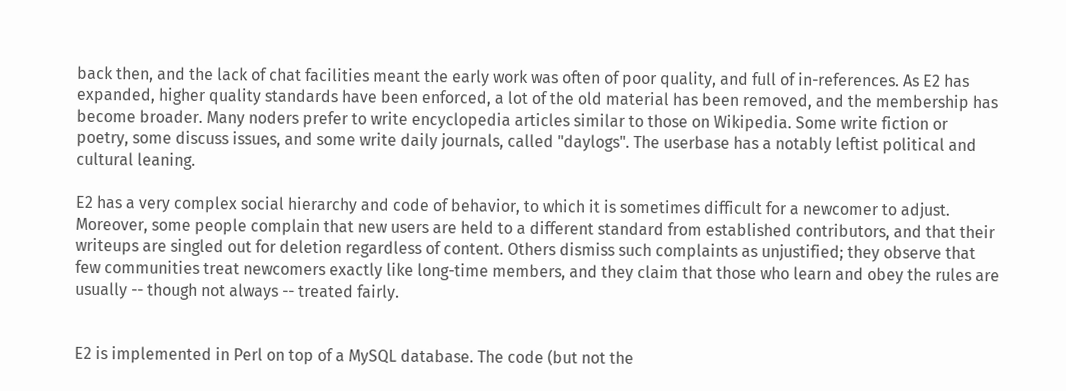back then, and the lack of chat facilities meant the early work was often of poor quality, and full of in-references. As E2 has expanded, higher quality standards have been enforced, a lot of the old material has been removed, and the membership has become broader. Many noders prefer to write encyclopedia articles similar to those on Wikipedia. Some write fiction or poetry, some discuss issues, and some write daily journals, called "daylogs". The userbase has a notably leftist political and cultural leaning.

E2 has a very complex social hierarchy and code of behavior, to which it is sometimes difficult for a newcomer to adjust. Moreover, some people complain that new users are held to a different standard from established contributors, and that their writeups are singled out for deletion regardless of content. Others dismiss such complaints as unjustified; they observe that few communities treat newcomers exactly like long-time members, and they claim that those who learn and obey the rules are usually -- though not always -- treated fairly.


E2 is implemented in Perl on top of a MySQL database. The code (but not the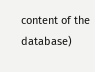content of the database)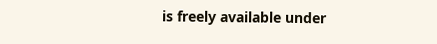is freely available under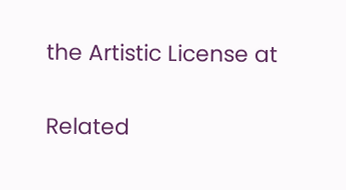the Artistic License at

Related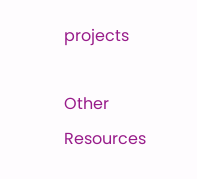projects

Other Resources